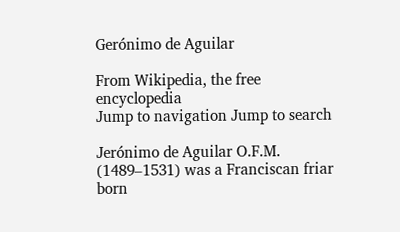Gerónimo de Aguilar

From Wikipedia, the free encyclopedia
Jump to navigation Jump to search

Jerónimo de Aguilar O.F.M. (1489–1531) was a Franciscan friar born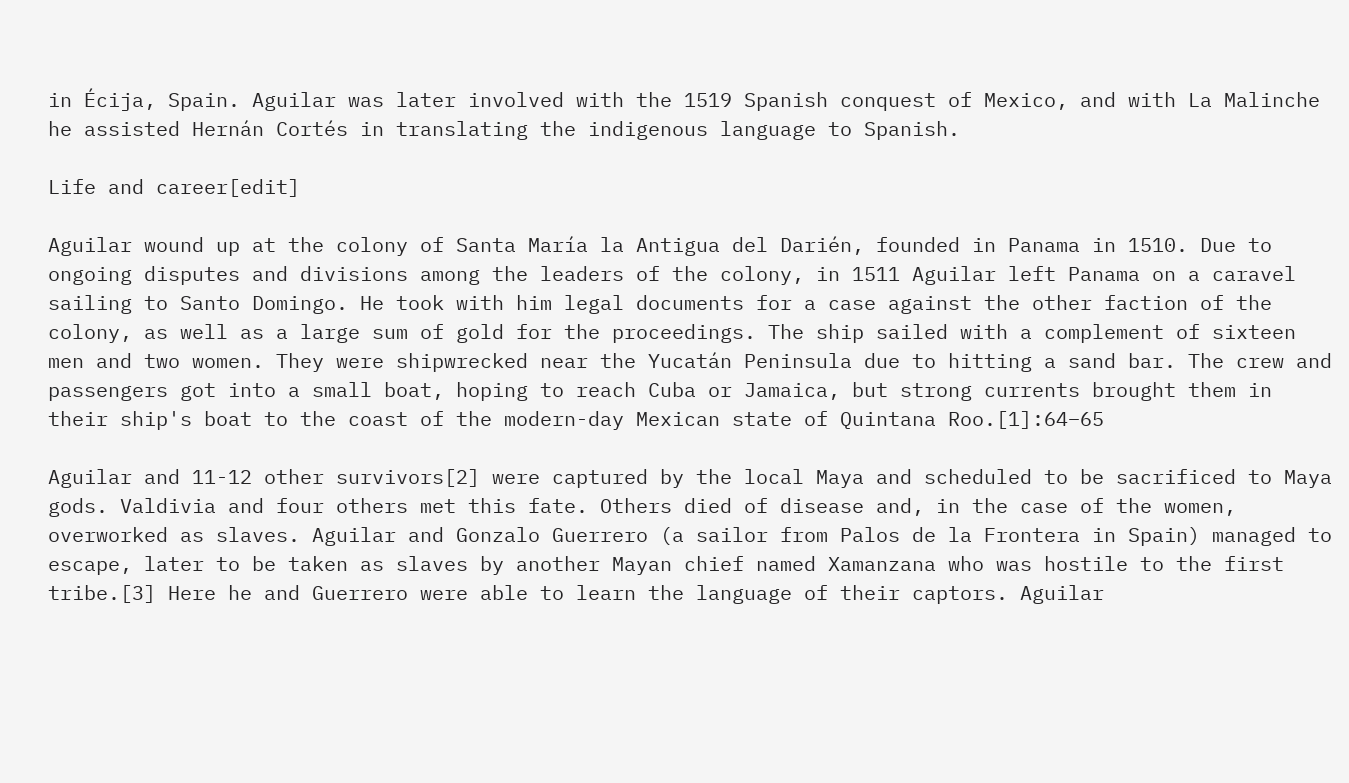in Écija, Spain. Aguilar was later involved with the 1519 Spanish conquest of Mexico, and with La Malinche he assisted Hernán Cortés in translating the indigenous language to Spanish.

Life and career[edit]

Aguilar wound up at the colony of Santa María la Antigua del Darién, founded in Panama in 1510. Due to ongoing disputes and divisions among the leaders of the colony, in 1511 Aguilar left Panama on a caravel sailing to Santo Domingo. He took with him legal documents for a case against the other faction of the colony, as well as a large sum of gold for the proceedings. The ship sailed with a complement of sixteen men and two women. They were shipwrecked near the Yucatán Peninsula due to hitting a sand bar. The crew and passengers got into a small boat, hoping to reach Cuba or Jamaica, but strong currents brought them in their ship's boat to the coast of the modern-day Mexican state of Quintana Roo.[1]:64–65

Aguilar and 11-12 other survivors[2] were captured by the local Maya and scheduled to be sacrificed to Maya gods. Valdivia and four others met this fate. Others died of disease and, in the case of the women, overworked as slaves. Aguilar and Gonzalo Guerrero (a sailor from Palos de la Frontera in Spain) managed to escape, later to be taken as slaves by another Mayan chief named Xamanzana who was hostile to the first tribe.[3] Here he and Guerrero were able to learn the language of their captors. Aguilar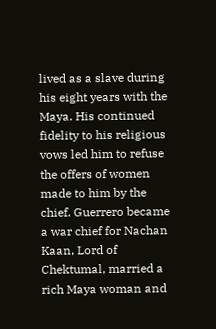lived as a slave during his eight years with the Maya. His continued fidelity to his religious vows led him to refuse the offers of women made to him by the chief. Guerrero became a war chief for Nachan Kaan, Lord of Chektumal, married a rich Maya woman and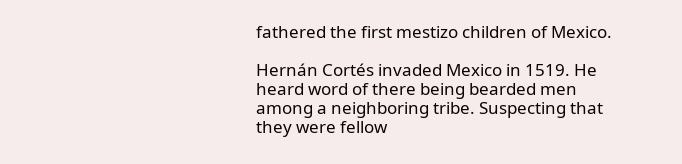fathered the first mestizo children of Mexico.

Hernán Cortés invaded Mexico in 1519. He heard word of there being bearded men among a neighboring tribe. Suspecting that they were fellow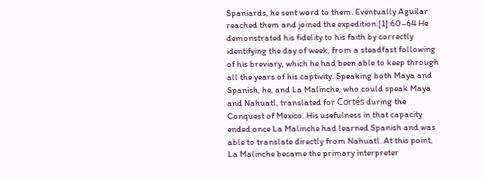Spaniards, he sent word to them. Eventually Aguilar reached them and joined the expedition.[1]:60–64 He demonstrated his fidelity to his faith by correctly identifying the day of week, from a steadfast following of his breviary, which he had been able to keep through all the years of his captivity. Speaking both Maya and Spanish, he, and La Malinche, who could speak Maya and Nahuatl, translated for Cortés during the Conquest of Mexico. His usefulness in that capacity ended once La Malinche had learned Spanish and was able to translate directly from Nahuatl. At this point, La Malinche became the primary interpreter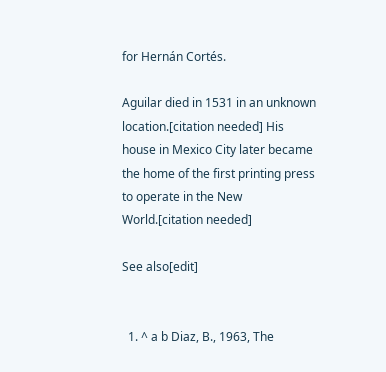for Hernán Cortés.

Aguilar died in 1531 in an unknown location.[citation needed] His house in Mexico City later became the home of the first printing press to operate in the New World.[citation needed]

See also[edit]


  1. ^ a b Diaz, B., 1963, The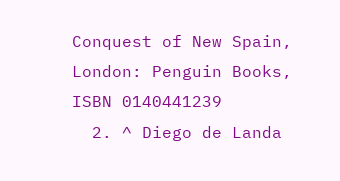Conquest of New Spain, London: Penguin Books, ISBN 0140441239
  2. ^ Diego de Landa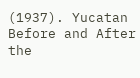(1937). Yucatan Before and After the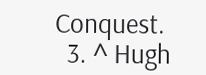Conquest.
  3. ^ Hugh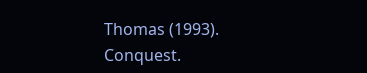Thomas (1993). Conquest.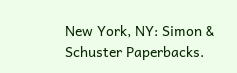New York, NY: Simon & Schuster Paperbacks.